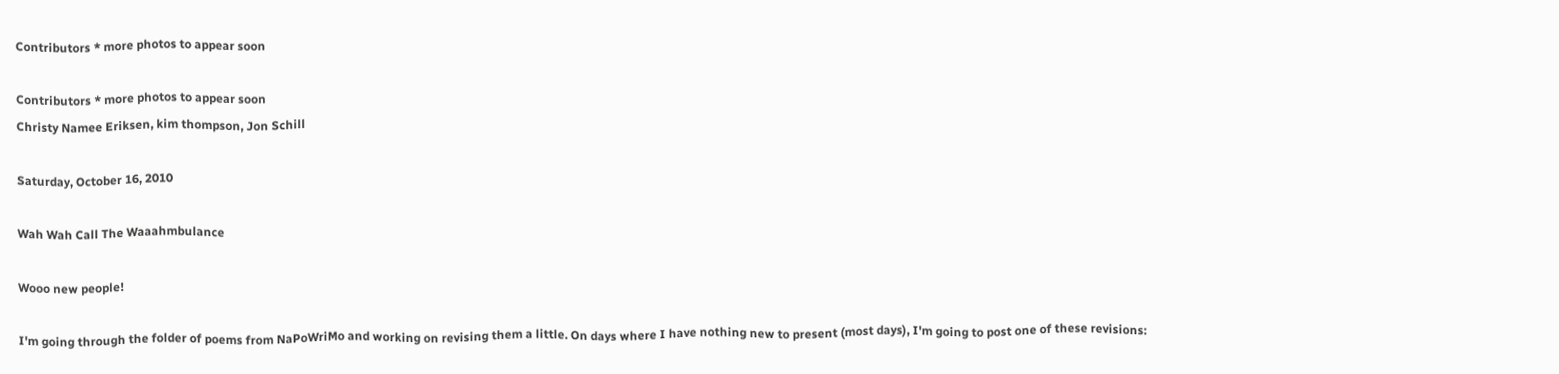Contributors * more photos to appear soon

Contributors * more photos to appear soon
Christy Namee Eriksen, kim thompson, Jon Schill

Saturday, October 16, 2010

Wah Wah Call The Waaahmbulance

Wooo new people!

I'm going through the folder of poems from NaPoWriMo and working on revising them a little. On days where I have nothing new to present (most days), I'm going to post one of these revisions: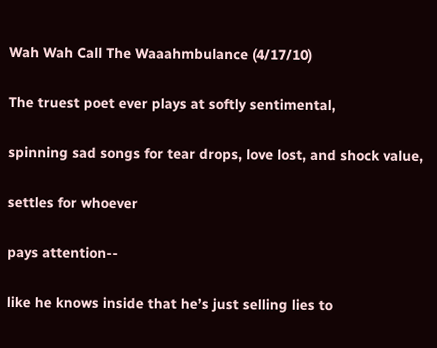Wah Wah Call The Waaahmbulance (4/17/10)

The truest poet ever plays at softly sentimental,

spinning sad songs for tear drops, love lost, and shock value,

settles for whoever

pays attention--

like he knows inside that he’s just selling lies to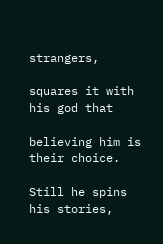strangers,

squares it with his god that

believing him is their choice.

Still he spins his stories,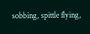sobbing, spittle flying,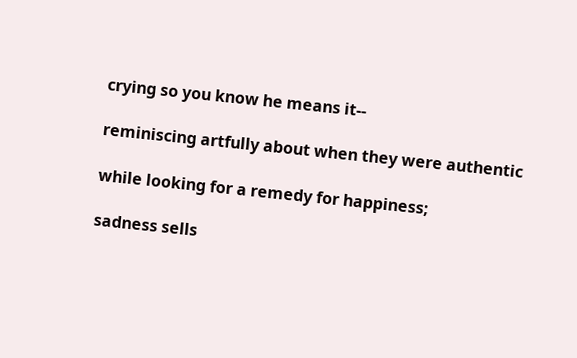crying so you know he means it--

reminiscing artfully about when they were authentic

while looking for a remedy for happiness;

sadness sells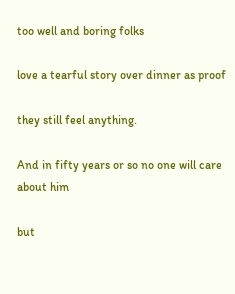too well and boring folks

love a tearful story over dinner as proof

they still feel anything.

And in fifty years or so no one will care about him

but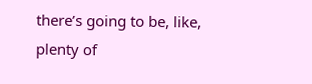there’s going to be, like, plenty of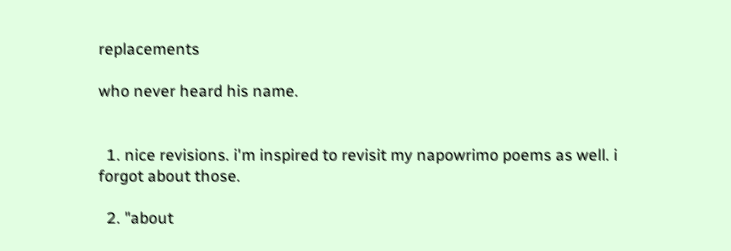replacements

who never heard his name.


  1. nice revisions. i'm inspired to revisit my napowrimo poems as well. i forgot about those.

  2. "about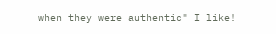when they were authentic" I like!